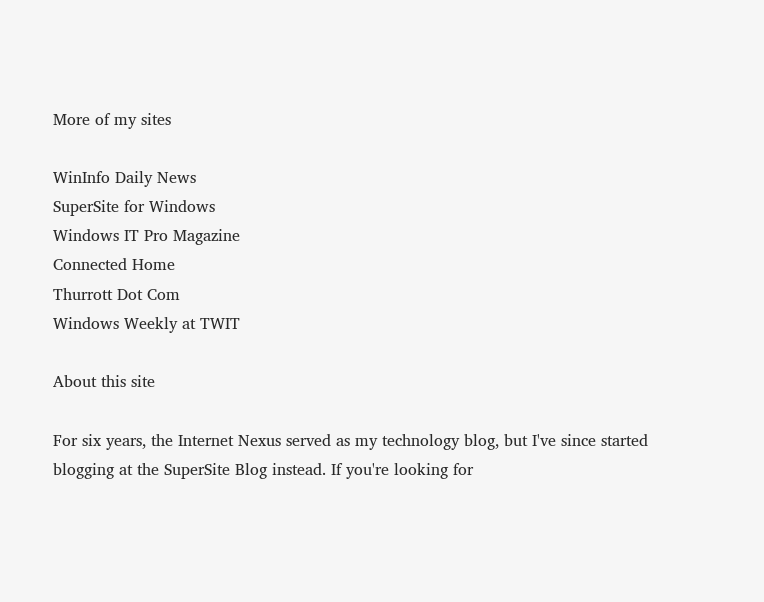More of my sites

WinInfo Daily News
SuperSite for Windows
Windows IT Pro Magazine
Connected Home
Thurrott Dot Com
Windows Weekly at TWIT

About this site

For six years, the Internet Nexus served as my technology blog, but I've since started blogging at the SuperSite Blog instead. If you're looking for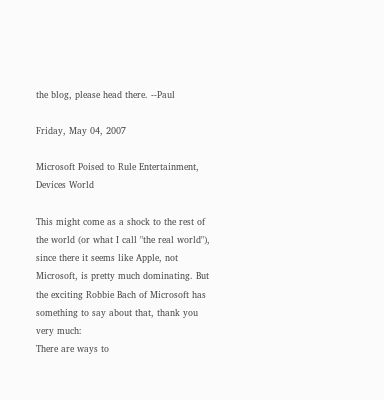the blog, please head there. --Paul

Friday, May 04, 2007

Microsoft Poised to Rule Entertainment, Devices World

This might come as a shock to the rest of the world (or what I call "the real world"), since there it seems like Apple, not Microsoft, is pretty much dominating. But the exciting Robbie Bach of Microsoft has something to say about that, thank you very much:
There are ways to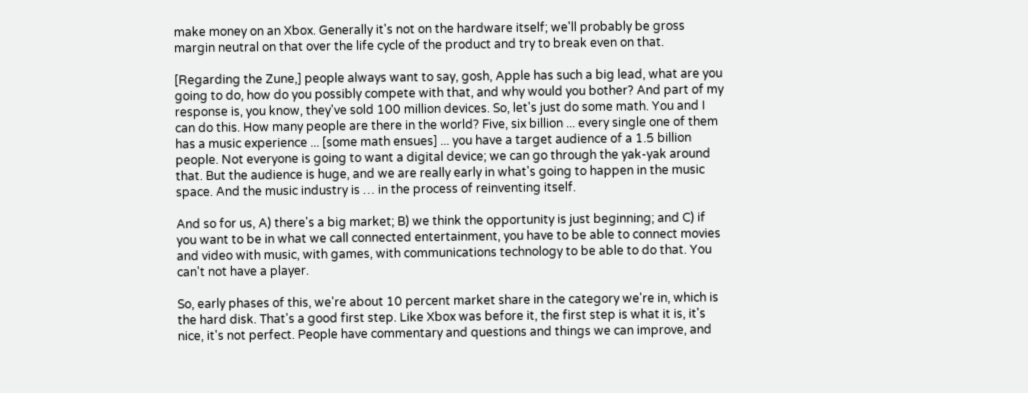make money on an Xbox. Generally it's not on the hardware itself; we'll probably be gross margin neutral on that over the life cycle of the product and try to break even on that.

[Regarding the Zune,] people always want to say, gosh, Apple has such a big lead, what are you going to do, how do you possibly compete with that, and why would you bother? And part of my response is, you know, they've sold 100 million devices. So, let's just do some math. You and I can do this. How many people are there in the world? Five, six billion ... every single one of them has a music experience ... [some math ensues] ... you have a target audience of a 1.5 billion people. Not everyone is going to want a digital device; we can go through the yak-yak around that. But the audience is huge, and we are really early in what's going to happen in the music space. And the music industry is … in the process of reinventing itself.

And so for us, A) there's a big market; B) we think the opportunity is just beginning; and C) if you want to be in what we call connected entertainment, you have to be able to connect movies and video with music, with games, with communications technology to be able to do that. You can't not have a player.

So, early phases of this, we're about 10 percent market share in the category we're in, which is the hard disk. That's a good first step. Like Xbox was before it, the first step is what it is, it's nice, it's not perfect. People have commentary and questions and things we can improve, and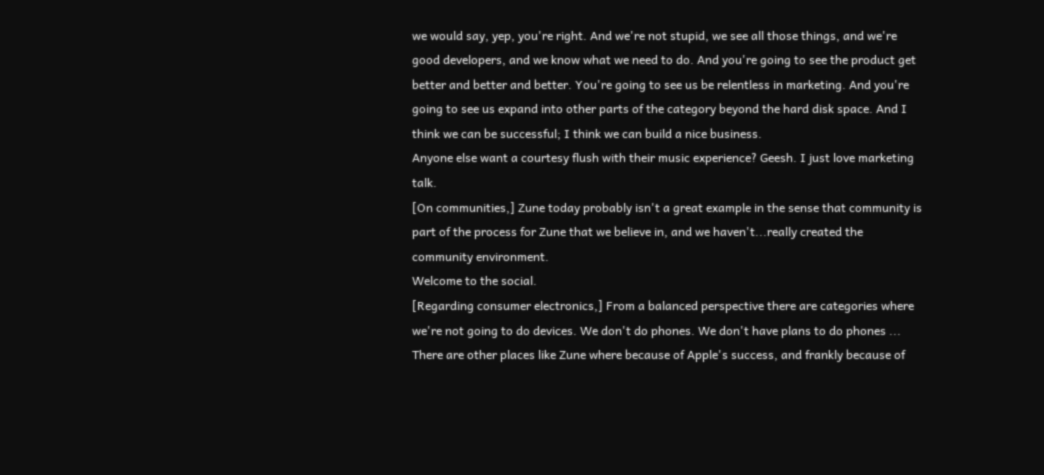we would say, yep, you're right. And we're not stupid, we see all those things, and we're good developers, and we know what we need to do. And you're going to see the product get better and better and better. You're going to see us be relentless in marketing. And you're going to see us expand into other parts of the category beyond the hard disk space. And I think we can be successful; I think we can build a nice business.
Anyone else want a courtesy flush with their music experience? Geesh. I just love marketing talk.
[On communities,] Zune today probably isn't a great example in the sense that community is part of the process for Zune that we believe in, and we haven't...really created the community environment.
Welcome to the social.
[Regarding consumer electronics,] From a balanced perspective there are categories where we're not going to do devices. We don't do phones. We don't have plans to do phones ... There are other places like Zune where because of Apple's success, and frankly because of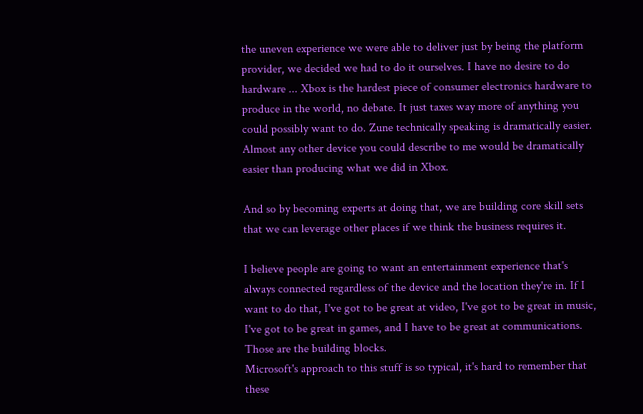the uneven experience we were able to deliver just by being the platform provider, we decided we had to do it ourselves. I have no desire to do hardware ... Xbox is the hardest piece of consumer electronics hardware to produce in the world, no debate. It just taxes way more of anything you could possibly want to do. Zune technically speaking is dramatically easier. Almost any other device you could describe to me would be dramatically easier than producing what we did in Xbox.

And so by becoming experts at doing that, we are building core skill sets that we can leverage other places if we think the business requires it.

I believe people are going to want an entertainment experience that's always connected regardless of the device and the location they're in. If I want to do that, I've got to be great at video, I've got to be great in music, I've got to be great in games, and I have to be great at communications. Those are the building blocks.
Microsoft's approach to this stuff is so typical, it's hard to remember that these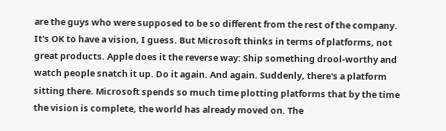are the guys who were supposed to be so different from the rest of the company. It's OK to have a vision, I guess. But Microsoft thinks in terms of platforms, not great products. Apple does it the reverse way: Ship something drool-worthy and watch people snatch it up. Do it again. And again. Suddenly, there's a platform sitting there. Microsoft spends so much time plotting platforms that by the time the vision is complete, the world has already moved on. The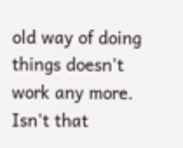old way of doing things doesn't work any more. Isn't that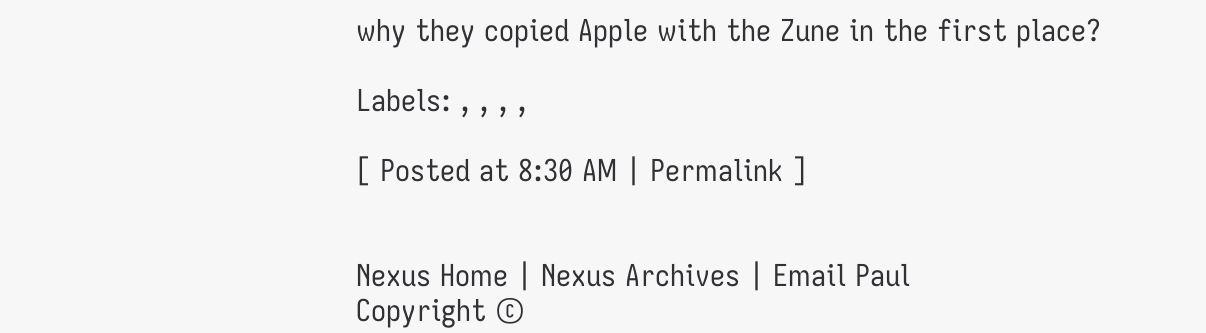why they copied Apple with the Zune in the first place?

Labels: , , , ,

[ Posted at 8:30 AM | Permalink ]


Nexus Home | Nexus Archives | Email Paul
Copyright ©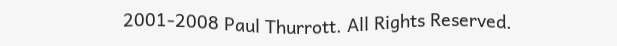2001-2008 Paul Thurrott. All Rights Reserved.